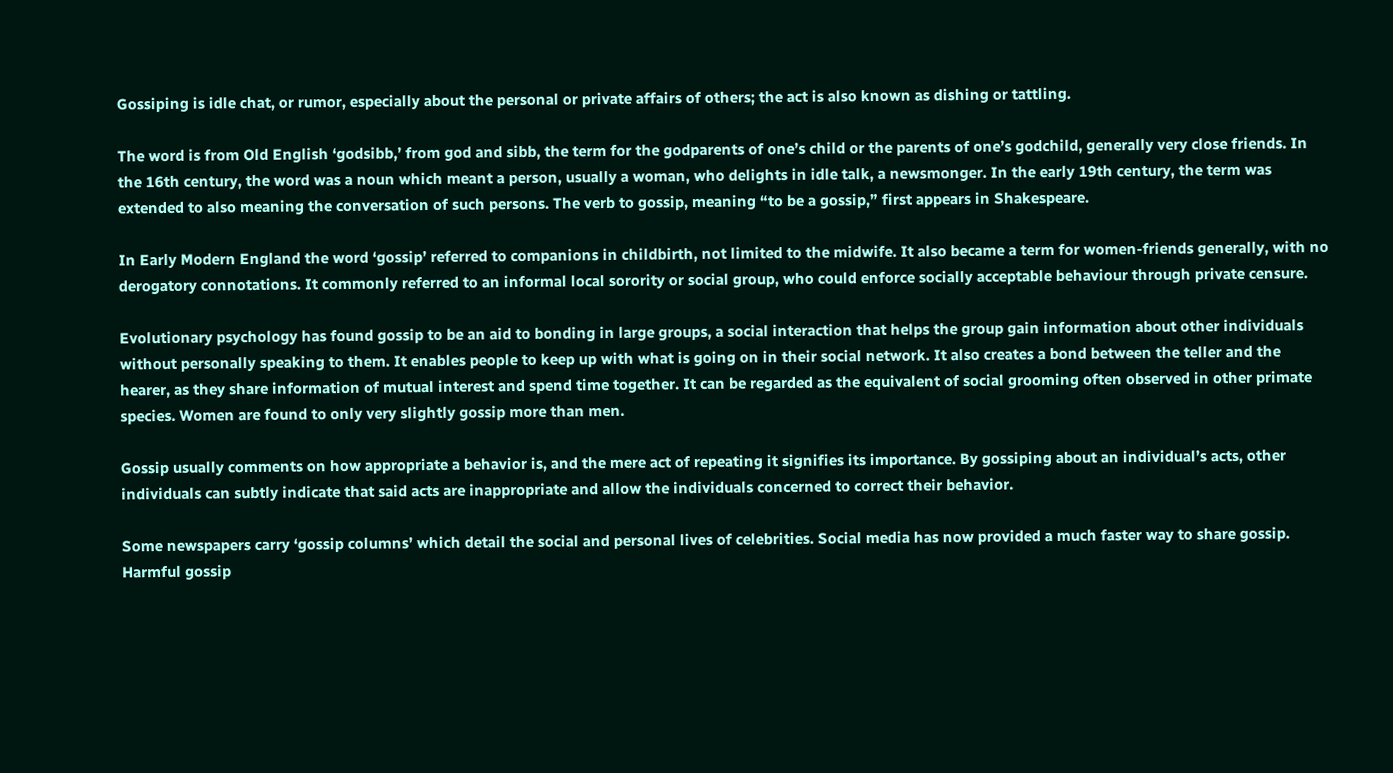Gossiping is idle chat, or rumor, especially about the personal or private affairs of others; the act is also known as dishing or tattling.

The word is from Old English ‘godsibb,’ from god and sibb, the term for the godparents of one’s child or the parents of one’s godchild, generally very close friends. In the 16th century, the word was a noun which meant a person, usually a woman, who delights in idle talk, a newsmonger. In the early 19th century, the term was extended to also meaning the conversation of such persons. The verb to gossip, meaning “to be a gossip,” first appears in Shakespeare.

In Early Modern England the word ‘gossip’ referred to companions in childbirth, not limited to the midwife. It also became a term for women-friends generally, with no derogatory connotations. It commonly referred to an informal local sorority or social group, who could enforce socially acceptable behaviour through private censure.

Evolutionary psychology has found gossip to be an aid to bonding in large groups, a social interaction that helps the group gain information about other individuals without personally speaking to them. It enables people to keep up with what is going on in their social network. It also creates a bond between the teller and the hearer, as they share information of mutual interest and spend time together. It can be regarded as the equivalent of social grooming often observed in other primate species. Women are found to only very slightly gossip more than men.

Gossip usually comments on how appropriate a behavior is, and the mere act of repeating it signifies its importance. By gossiping about an individual’s acts, other individuals can subtly indicate that said acts are inappropriate and allow the individuals concerned to correct their behavior.

Some newspapers carry ‘gossip columns’ which detail the social and personal lives of celebrities. Social media has now provided a much faster way to share gossip. Harmful gossip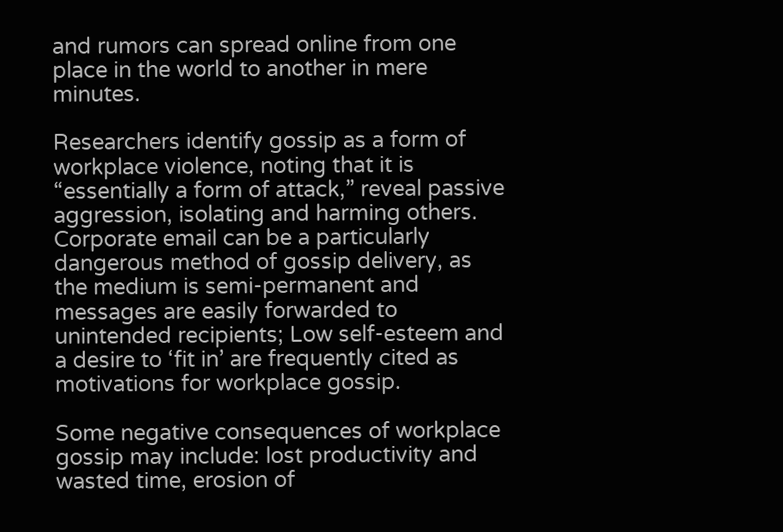and rumors can spread online from one place in the world to another in mere minutes.

Researchers identify gossip as a form of workplace violence, noting that it is “essentially a form of attack,” reveal passive aggression, isolating and harming others. Corporate email can be a particularly dangerous method of gossip delivery, as the medium is semi-permanent and messages are easily forwarded to unintended recipients; Low self-esteem and a desire to ‘fit in’ are frequently cited as motivations for workplace gossip.

Some negative consequences of workplace gossip may include: lost productivity and wasted time, erosion of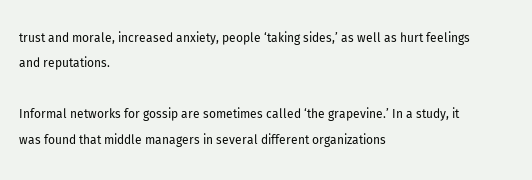trust and morale, increased anxiety, people ‘taking sides,’ as well as hurt feelings and reputations.

Informal networks for gossip are sometimes called ‘the grapevine.’ In a study, it was found that middle managers in several different organizations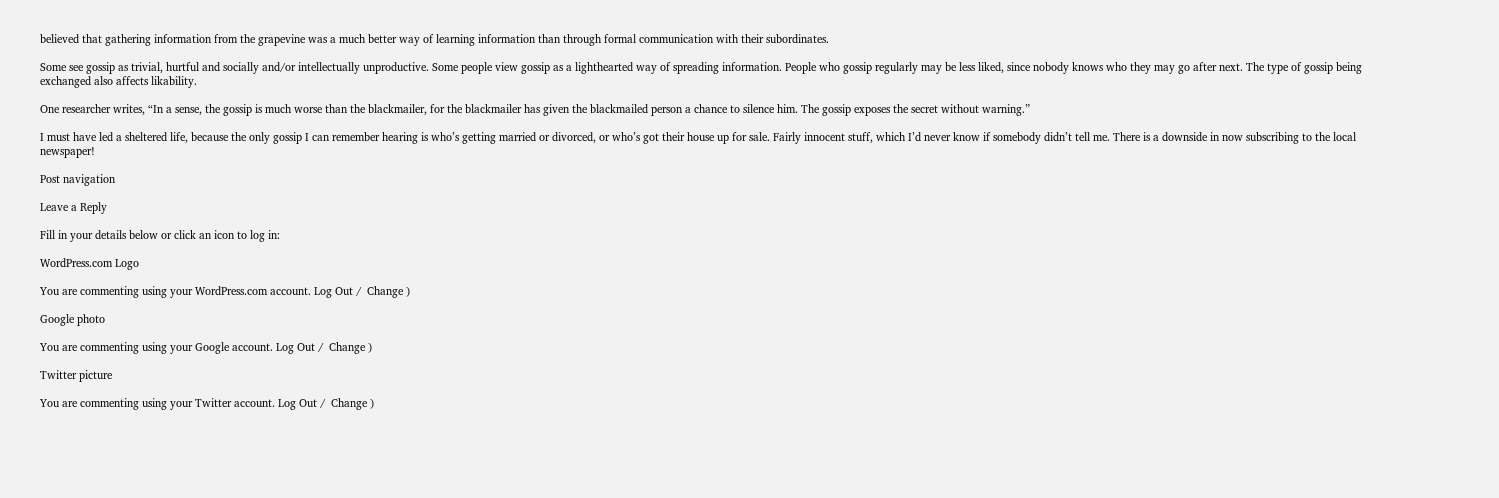believed that gathering information from the grapevine was a much better way of learning information than through formal communication with their subordinates.

Some see gossip as trivial, hurtful and socially and/or intellectually unproductive. Some people view gossip as a lighthearted way of spreading information. People who gossip regularly may be less liked, since nobody knows who they may go after next. The type of gossip being exchanged also affects likability.

One researcher writes, “In a sense, the gossip is much worse than the blackmailer, for the blackmailer has given the blackmailed person a chance to silence him. The gossip exposes the secret without warning.”

I must have led a sheltered life, because the only gossip I can remember hearing is who’s getting married or divorced, or who’s got their house up for sale. Fairly innocent stuff, which I’d never know if somebody didn’t tell me. There is a downside in now subscribing to the local newspaper!

Post navigation

Leave a Reply

Fill in your details below or click an icon to log in:

WordPress.com Logo

You are commenting using your WordPress.com account. Log Out /  Change )

Google photo

You are commenting using your Google account. Log Out /  Change )

Twitter picture

You are commenting using your Twitter account. Log Out /  Change )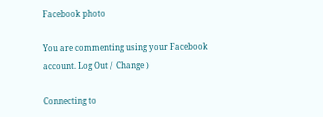Facebook photo

You are commenting using your Facebook account. Log Out /  Change )

Connecting to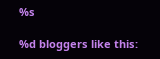%s

%d bloggers like this: